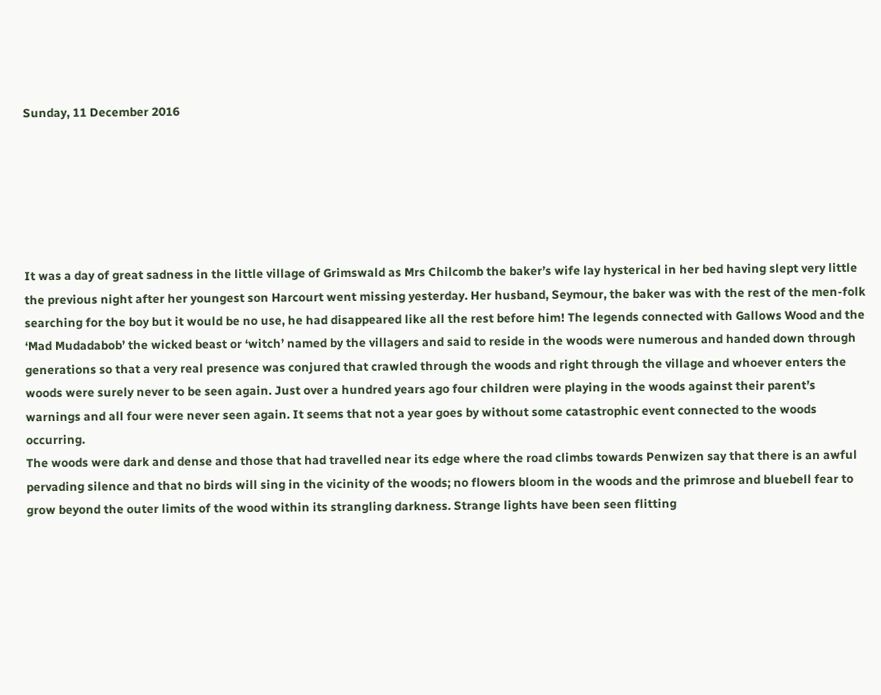Sunday, 11 December 2016






It was a day of great sadness in the little village of Grimswald as Mrs Chilcomb the baker’s wife lay hysterical in her bed having slept very little the previous night after her youngest son Harcourt went missing yesterday. Her husband, Seymour, the baker was with the rest of the men-folk searching for the boy but it would be no use, he had disappeared like all the rest before him! The legends connected with Gallows Wood and the ‘Mad Mudadabob’ the wicked beast or ‘witch’ named by the villagers and said to reside in the woods were numerous and handed down through generations so that a very real presence was conjured that crawled through the woods and right through the village and whoever enters the woods were surely never to be seen again. Just over a hundred years ago four children were playing in the woods against their parent’s warnings and all four were never seen again. It seems that not a year goes by without some catastrophic event connected to the woods occurring.
The woods were dark and dense and those that had travelled near its edge where the road climbs towards Penwizen say that there is an awful pervading silence and that no birds will sing in the vicinity of the woods; no flowers bloom in the woods and the primrose and bluebell fear to grow beyond the outer limits of the wood within its strangling darkness. Strange lights have been seen flitting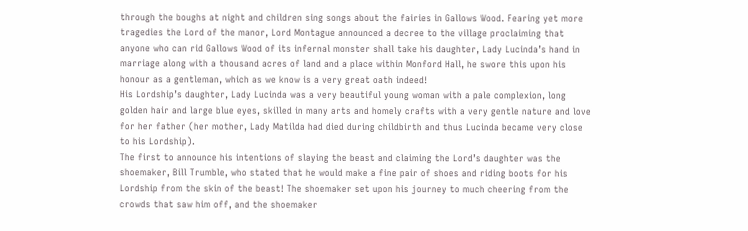through the boughs at night and children sing songs about the fairies in Gallows Wood. Fearing yet more tragedies the Lord of the manor, Lord Montague announced a decree to the village proclaiming that anyone who can rid Gallows Wood of its infernal monster shall take his daughter, Lady Lucinda’s hand in marriage along with a thousand acres of land and a place within Monford Hall, he swore this upon his honour as a gentleman, which as we know is a very great oath indeed!
His Lordship’s daughter, Lady Lucinda was a very beautiful young woman with a pale complexion, long golden hair and large blue eyes, skilled in many arts and homely crafts with a very gentle nature and love for her father (her mother, Lady Matilda had died during childbirth and thus Lucinda became very close to his Lordship).
The first to announce his intentions of slaying the beast and claiming the Lord’s daughter was the shoemaker, Bill Trumble, who stated that he would make a fine pair of shoes and riding boots for his Lordship from the skin of the beast! The shoemaker set upon his journey to much cheering from the crowds that saw him off, and the shoemaker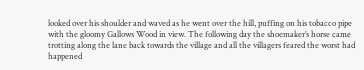looked over his shoulder and waved as he went over the hill, puffing on his tobacco pipe with the gloomy Gallows Wood in view. The following day the shoemaker’s horse came trotting along the lane back towards the village and all the villagers feared the worst had happened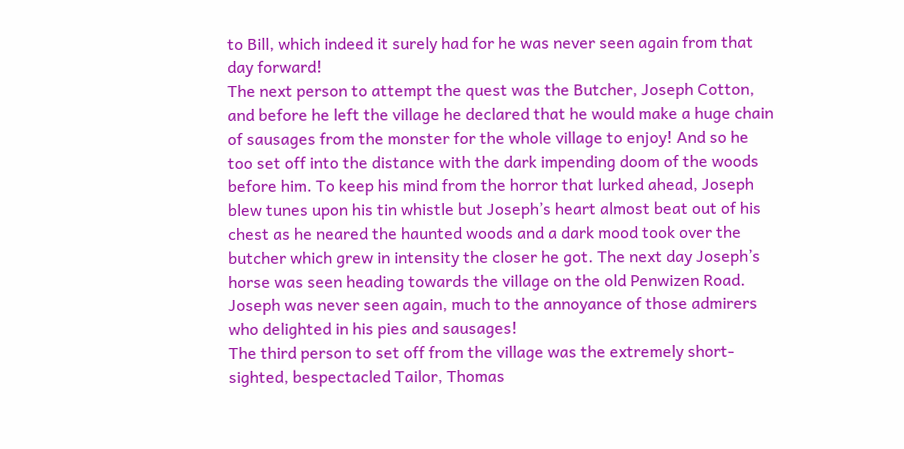to Bill, which indeed it surely had for he was never seen again from that day forward!
The next person to attempt the quest was the Butcher, Joseph Cotton, and before he left the village he declared that he would make a huge chain of sausages from the monster for the whole village to enjoy! And so he too set off into the distance with the dark impending doom of the woods before him. To keep his mind from the horror that lurked ahead, Joseph blew tunes upon his tin whistle but Joseph’s heart almost beat out of his chest as he neared the haunted woods and a dark mood took over the butcher which grew in intensity the closer he got. The next day Joseph’s horse was seen heading towards the village on the old Penwizen Road. Joseph was never seen again, much to the annoyance of those admirers who delighted in his pies and sausages!
The third person to set off from the village was the extremely short-sighted, bespectacled Tailor, Thomas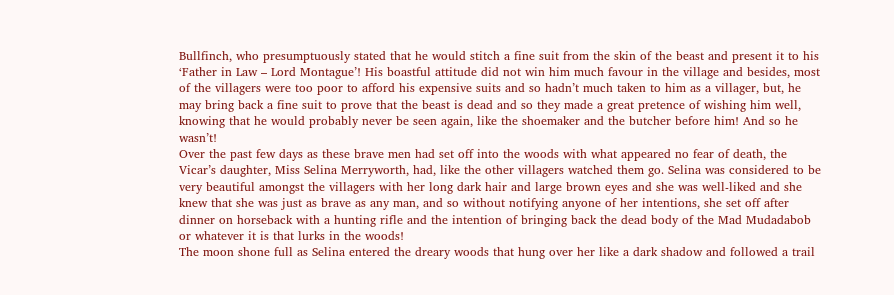Bullfinch, who presumptuously stated that he would stitch a fine suit from the skin of the beast and present it to his ‘Father in Law – Lord Montague’! His boastful attitude did not win him much favour in the village and besides, most of the villagers were too poor to afford his expensive suits and so hadn’t much taken to him as a villager, but, he may bring back a fine suit to prove that the beast is dead and so they made a great pretence of wishing him well, knowing that he would probably never be seen again, like the shoemaker and the butcher before him! And so he wasn’t!
Over the past few days as these brave men had set off into the woods with what appeared no fear of death, the Vicar’s daughter, Miss Selina Merryworth, had, like the other villagers watched them go. Selina was considered to be very beautiful amongst the villagers with her long dark hair and large brown eyes and she was well-liked and she knew that she was just as brave as any man, and so without notifying anyone of her intentions, she set off after dinner on horseback with a hunting rifle and the intention of bringing back the dead body of the Mad Mudadabob or whatever it is that lurks in the woods!
The moon shone full as Selina entered the dreary woods that hung over her like a dark shadow and followed a trail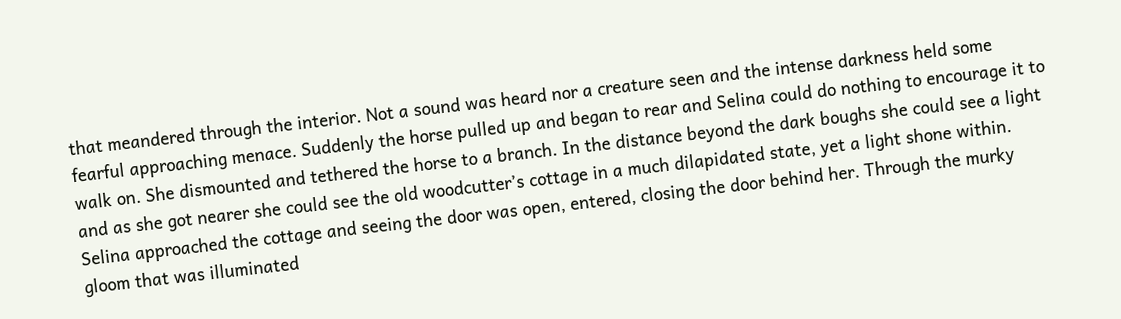that meandered through the interior. Not a sound was heard nor a creature seen and the intense darkness held some fearful approaching menace. Suddenly the horse pulled up and began to rear and Selina could do nothing to encourage it to walk on. She dismounted and tethered the horse to a branch. In the distance beyond the dark boughs she could see a light and as she got nearer she could see the old woodcutter’s cottage in a much dilapidated state, yet a light shone within. Selina approached the cottage and seeing the door was open, entered, closing the door behind her. Through the murky gloom that was illuminated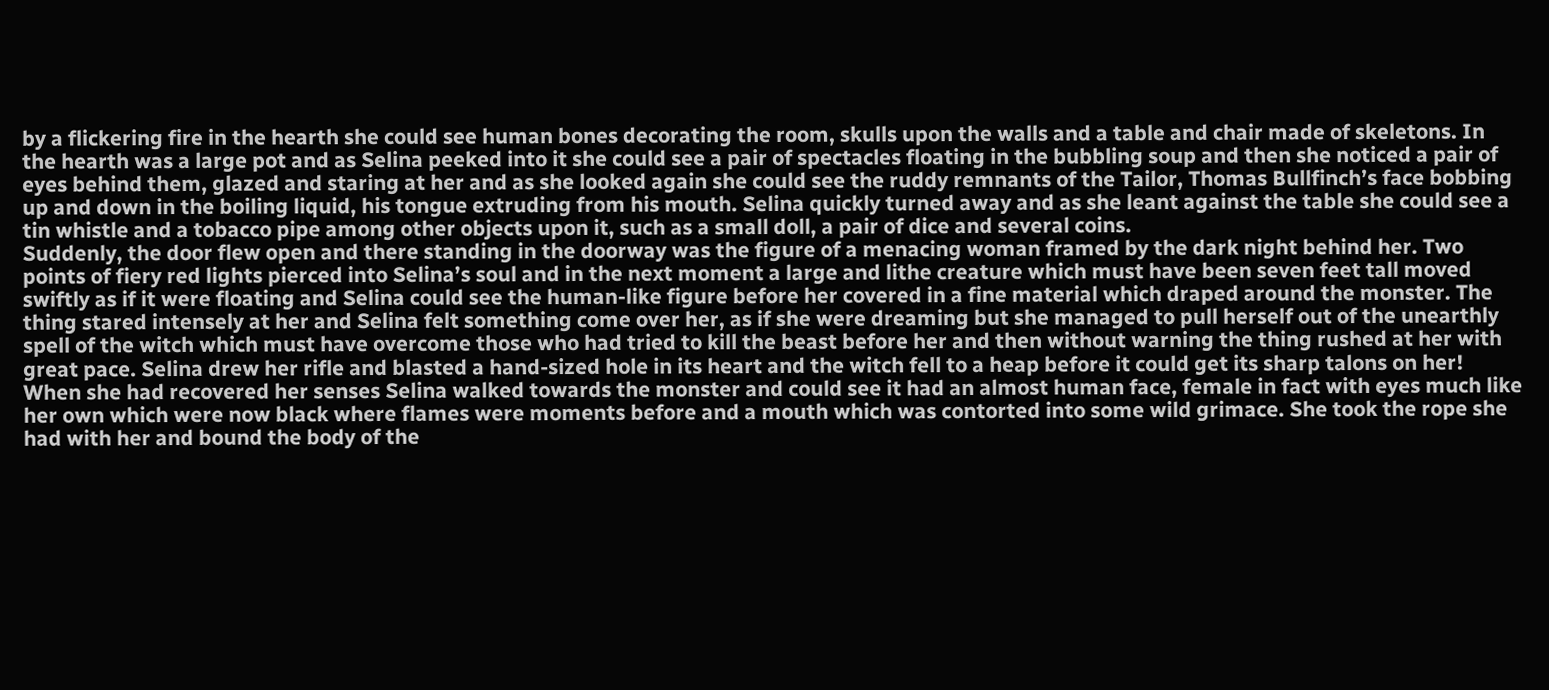by a flickering fire in the hearth she could see human bones decorating the room, skulls upon the walls and a table and chair made of skeletons. In the hearth was a large pot and as Selina peeked into it she could see a pair of spectacles floating in the bubbling soup and then she noticed a pair of eyes behind them, glazed and staring at her and as she looked again she could see the ruddy remnants of the Tailor, Thomas Bullfinch’s face bobbing up and down in the boiling liquid, his tongue extruding from his mouth. Selina quickly turned away and as she leant against the table she could see a tin whistle and a tobacco pipe among other objects upon it, such as a small doll, a pair of dice and several coins.
Suddenly, the door flew open and there standing in the doorway was the figure of a menacing woman framed by the dark night behind her. Two points of fiery red lights pierced into Selina’s soul and in the next moment a large and lithe creature which must have been seven feet tall moved swiftly as if it were floating and Selina could see the human-like figure before her covered in a fine material which draped around the monster. The thing stared intensely at her and Selina felt something come over her, as if she were dreaming but she managed to pull herself out of the unearthly spell of the witch which must have overcome those who had tried to kill the beast before her and then without warning the thing rushed at her with great pace. Selina drew her rifle and blasted a hand-sized hole in its heart and the witch fell to a heap before it could get its sharp talons on her!
When she had recovered her senses Selina walked towards the monster and could see it had an almost human face, female in fact with eyes much like her own which were now black where flames were moments before and a mouth which was contorted into some wild grimace. She took the rope she had with her and bound the body of the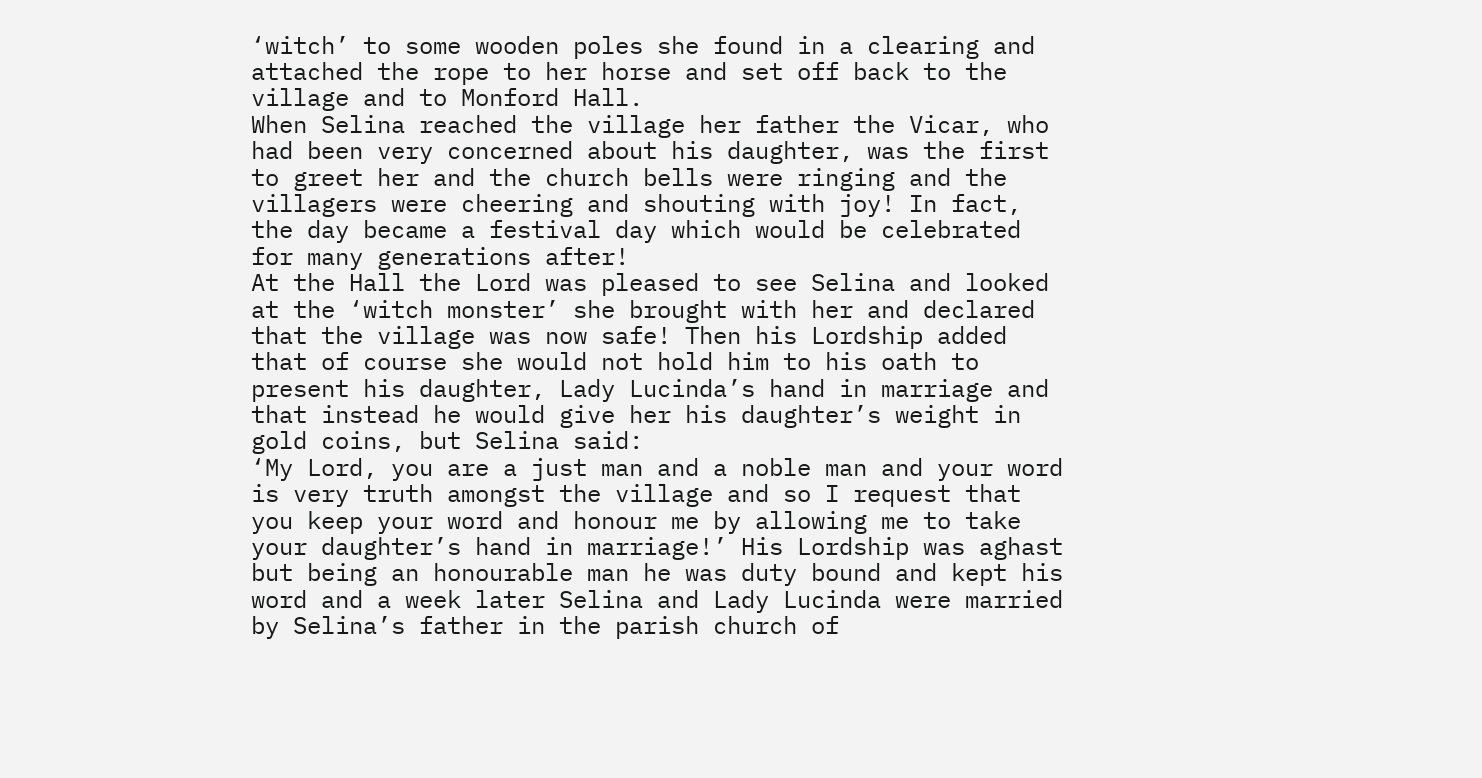‘witch’ to some wooden poles she found in a clearing and attached the rope to her horse and set off back to the village and to Monford Hall.
When Selina reached the village her father the Vicar, who had been very concerned about his daughter, was the first to greet her and the church bells were ringing and the villagers were cheering and shouting with joy! In fact, the day became a festival day which would be celebrated for many generations after!
At the Hall the Lord was pleased to see Selina and looked at the ‘witch monster’ she brought with her and declared that the village was now safe! Then his Lordship added that of course she would not hold him to his oath to present his daughter, Lady Lucinda’s hand in marriage and that instead he would give her his daughter’s weight in gold coins, but Selina said:
‘My Lord, you are a just man and a noble man and your word is very truth amongst the village and so I request that you keep your word and honour me by allowing me to take your daughter’s hand in marriage!’ His Lordship was aghast but being an honourable man he was duty bound and kept his word and a week later Selina and Lady Lucinda were married by Selina’s father in the parish church of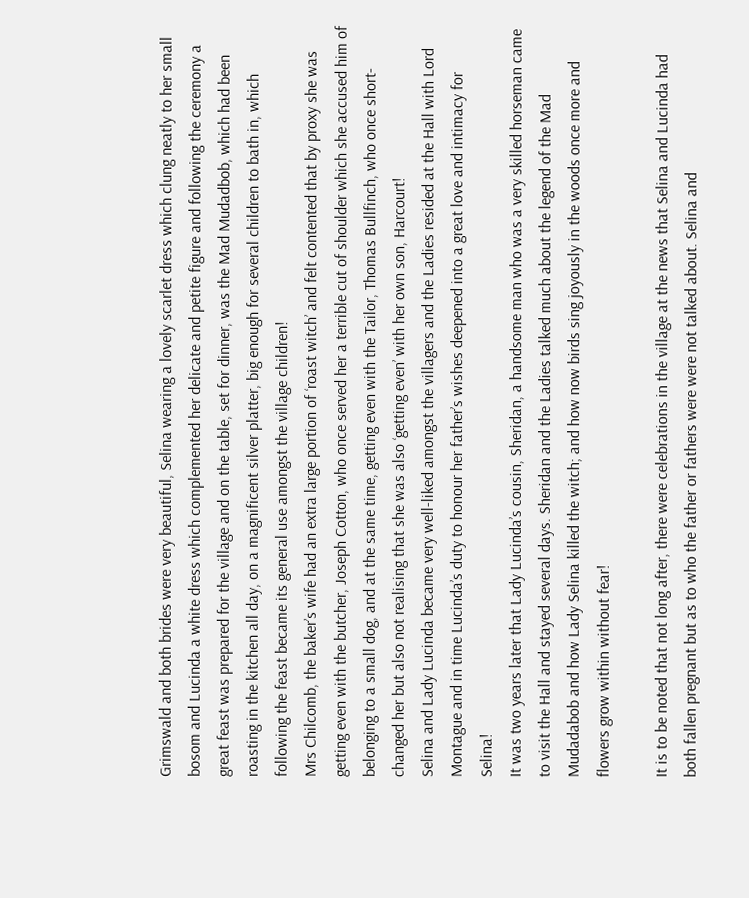Grimswald and both brides were very beautiful, Selina wearing a lovely scarlet dress which clung neatly to her small bosom and Lucinda a white dress which complemented her delicate and petite figure and following the ceremony a great feast was prepared for the village and on the table, set for dinner, was the Mad Mudadbob, which had been roasting in the kitchen all day, on a magnificent silver platter, big enough for several children to bath in, which following the feast became its general use amongst the village children!
Mrs Chilcomb, the baker’s wife had an extra large portion of ‘roast witch’ and felt contented that by proxy she was getting even with the butcher, Joseph Cotton, who once served her a terrible cut of shoulder which she accused him of belonging to a small dog, and at the same time, getting even with the Tailor, Thomas Bullfinch, who once short-changed her but also not realising that she was also ‘getting even’ with her own son, Harcourt!
Selina and Lady Lucinda became very well-liked amongst the villagers and the Ladies resided at the Hall with Lord Montague and in time Lucinda’s duty to honour her father’s wishes deepened into a great love and intimacy for Selina!
It was two years later that Lady Lucinda’s cousin, Sheridan, a handsome man who was a very skilled horseman came to visit the Hall and stayed several days. Sheridan and the Ladies talked much about the legend of the Mad Mudadabob and how Lady Selina killed the witch; and how now birds sing joyously in the woods once more and flowers grow within without fear!

It is to be noted that not long after, there were celebrations in the village at the news that Selina and Lucinda had both fallen pregnant but as to who the father or fathers were were not talked about. Selina and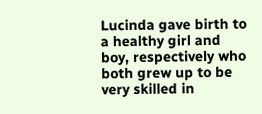Lucinda gave birth to a healthy girl and boy, respectively who both grew up to be very skilled in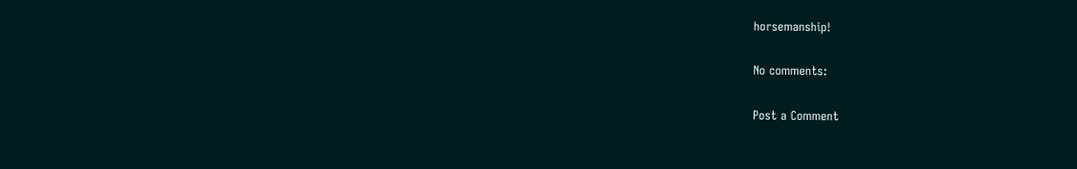horsemanship!

No comments:

Post a Comment